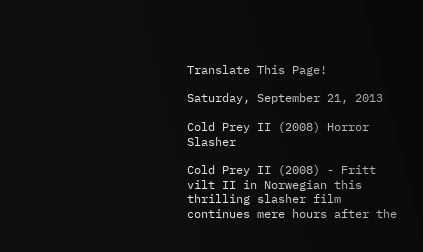Translate This Page!

Saturday, September 21, 2013

Cold Prey II (2008) Horror Slasher

Cold Prey II (2008) - Fritt vilt II in Norwegian this thrilling slasher film continues mere hours after the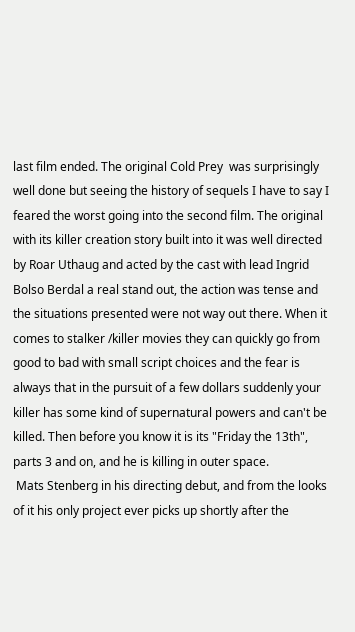last film ended. The original Cold Prey  was surprisingly well done but seeing the history of sequels I have to say I feared the worst going into the second film. The original with its killer creation story built into it was well directed by Roar Uthaug and acted by the cast with lead Ingrid Bolso Berdal a real stand out, the action was tense and the situations presented were not way out there. When it comes to stalker /killer movies they can quickly go from good to bad with small script choices and the fear is always that in the pursuit of a few dollars suddenly your killer has some kind of supernatural powers and can't be killed. Then before you know it is its "Friday the 13th", parts 3 and on, and he is killing in outer space.
 Mats Stenberg in his directing debut, and from the looks of it his only project ever picks up shortly after the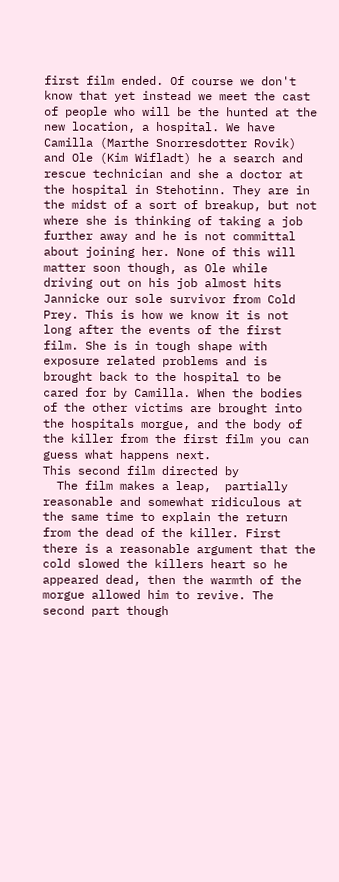first film ended. Of course we don't know that yet instead we meet the cast of people who will be the hunted at the new location, a hospital. We have Camilla (Marthe Snorresdotter Rovik) and Ole (Kim Wifladt) he a search and rescue technician and she a doctor at the hospital in Stehotinn. They are in the midst of a sort of breakup, but not where she is thinking of taking a job further away and he is not committal about joining her. None of this will matter soon though, as Ole while driving out on his job almost hits Jannicke our sole survivor from Cold Prey. This is how we know it is not long after the events of the first film. She is in tough shape with exposure related problems and is brought back to the hospital to be cared for by Camilla. When the bodies of the other victims are brought into the hospitals morgue, and the body of the killer from the first film you can guess what happens next.
This second film directed by
  The film makes a leap,  partially reasonable and somewhat ridiculous at the same time to explain the return from the dead of the killer. First there is a reasonable argument that the cold slowed the killers heart so he appeared dead, then the warmth of the morgue allowed him to revive. The second part though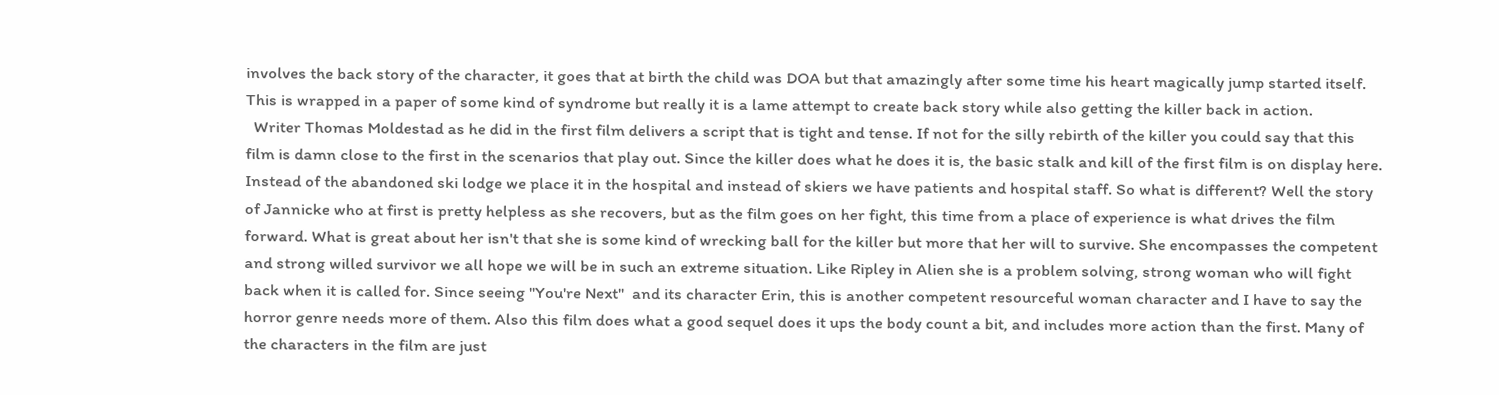involves the back story of the character, it goes that at birth the child was DOA but that amazingly after some time his heart magically jump started itself. This is wrapped in a paper of some kind of syndrome but really it is a lame attempt to create back story while also getting the killer back in action.
  Writer Thomas Moldestad as he did in the first film delivers a script that is tight and tense. If not for the silly rebirth of the killer you could say that this film is damn close to the first in the scenarios that play out. Since the killer does what he does it is, the basic stalk and kill of the first film is on display here. Instead of the abandoned ski lodge we place it in the hospital and instead of skiers we have patients and hospital staff. So what is different? Well the story of Jannicke who at first is pretty helpless as she recovers, but as the film goes on her fight, this time from a place of experience is what drives the film forward. What is great about her isn't that she is some kind of wrecking ball for the killer but more that her will to survive. She encompasses the competent and strong willed survivor we all hope we will be in such an extreme situation. Like Ripley in Alien she is a problem solving, strong woman who will fight back when it is called for. Since seeing "You're Next"  and its character Erin, this is another competent resourceful woman character and I have to say the horror genre needs more of them. Also this film does what a good sequel does it ups the body count a bit, and includes more action than the first. Many of the characters in the film are just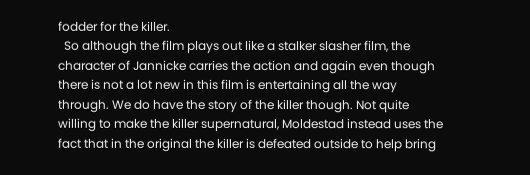fodder for the killer.
  So although the film plays out like a stalker slasher film, the character of Jannicke carries the action and again even though there is not a lot new in this film is entertaining all the way through. We do have the story of the killer though. Not quite willing to make the killer supernatural, Moldestad instead uses the fact that in the original the killer is defeated outside to help bring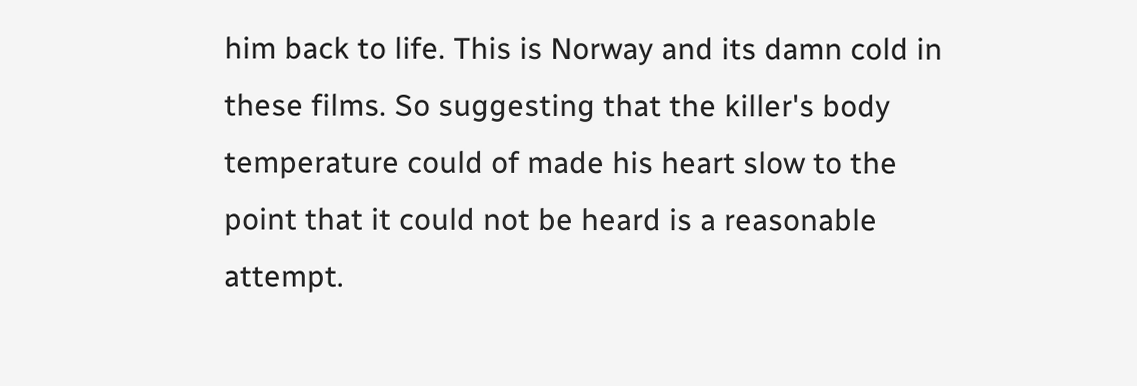him back to life. This is Norway and its damn cold in these films. So suggesting that the killer's body temperature could of made his heart slow to the point that it could not be heard is a reasonable attempt.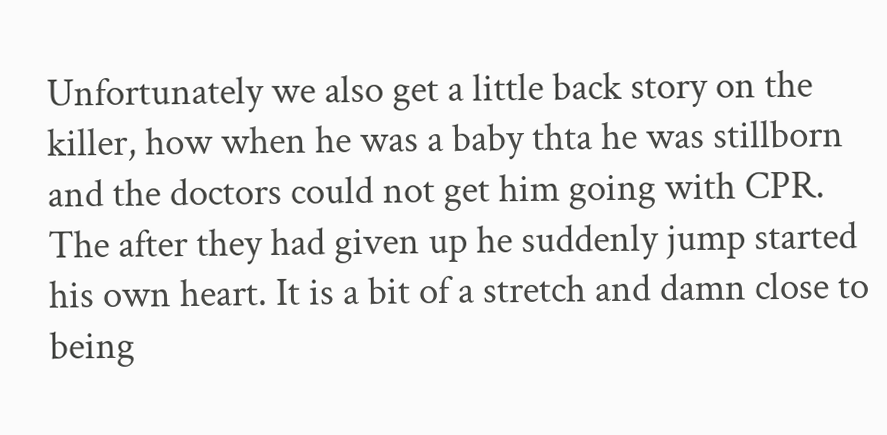Unfortunately we also get a little back story on the killer, how when he was a baby thta he was stillborn and the doctors could not get him going with CPR. The after they had given up he suddenly jump started his own heart. It is a bit of a stretch and damn close to being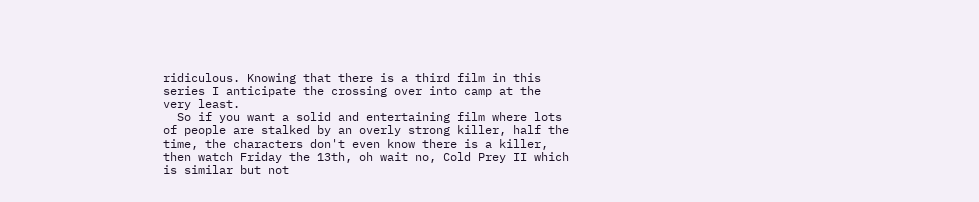ridiculous. Knowing that there is a third film in this series I anticipate the crossing over into camp at the very least.
  So if you want a solid and entertaining film where lots of people are stalked by an overly strong killer, half the time, the characters don't even know there is a killer, then watch Friday the 13th, oh wait no, Cold Prey II which is similar but not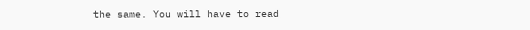the same. You will have to read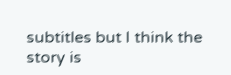subtitles but I think the story is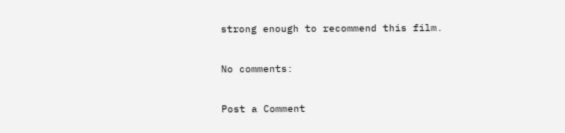strong enough to recommend this film.

No comments:

Post a Comment